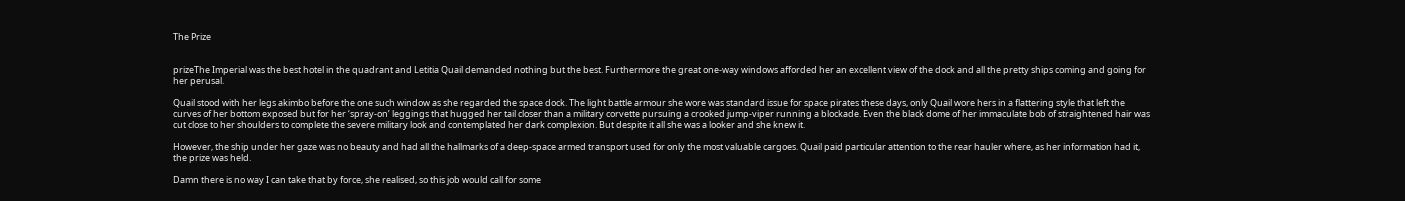The Prize


prizeThe Imperial was the best hotel in the quadrant and Letitia Quail demanded nothing but the best. Furthermore the great one-way windows afforded her an excellent view of the dock and all the pretty ships coming and going for her perusal.

Quail stood with her legs akimbo before the one such window as she regarded the space dock. The light battle armour she wore was standard issue for space pirates these days, only Quail wore hers in a flattering style that left the curves of her bottom exposed but for her ‘spray-on’ leggings that hugged her tail closer than a military corvette pursuing a crooked jump-viper running a blockade. Even the black dome of her immaculate bob of straightened hair was cut close to her shoulders to complete the severe military look and contemplated her dark complexion. But despite it all she was a looker and she knew it.

However, the ship under her gaze was no beauty and had all the hallmarks of a deep-space armed transport used for only the most valuable cargoes. Quail paid particular attention to the rear hauler where, as her information had it, the prize was held.

Damn there is no way I can take that by force, she realised, so this job would call for some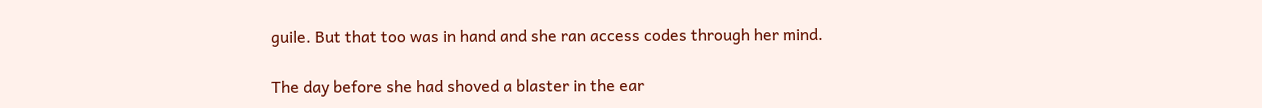guile. But that too was in hand and she ran access codes through her mind.

The day before she had shoved a blaster in the ear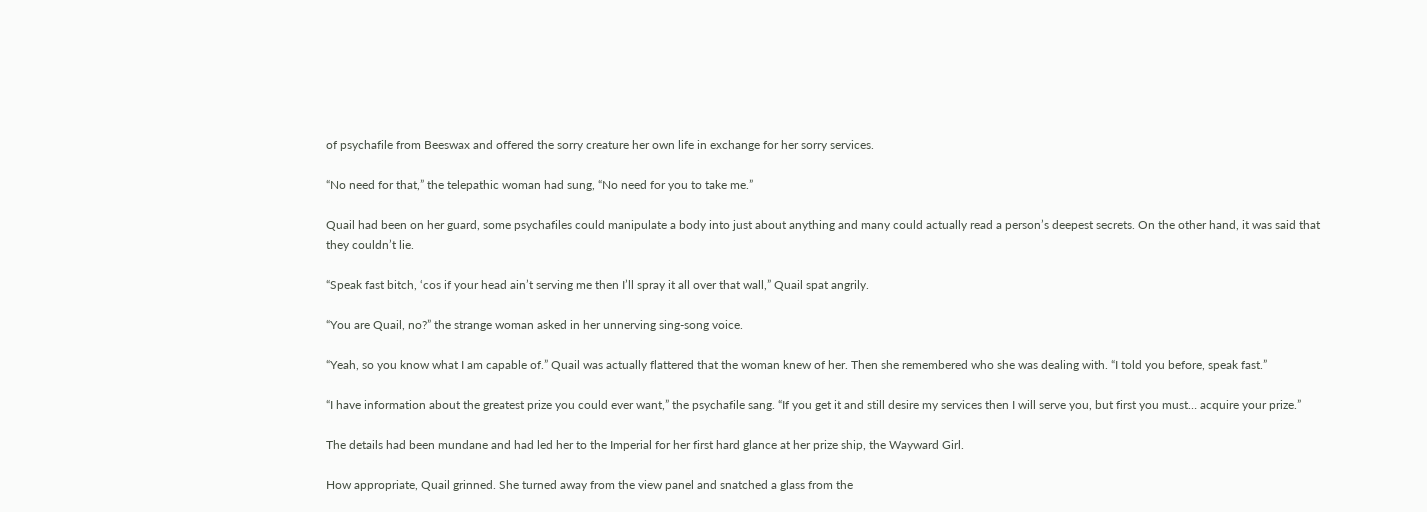of psychafile from Beeswax and offered the sorry creature her own life in exchange for her sorry services.

“No need for that,” the telepathic woman had sung, “No need for you to take me.”

Quail had been on her guard, some psychafiles could manipulate a body into just about anything and many could actually read a person’s deepest secrets. On the other hand, it was said that they couldn’t lie.

“Speak fast bitch, ‘cos if your head ain’t serving me then I’ll spray it all over that wall,” Quail spat angrily.

“You are Quail, no?” the strange woman asked in her unnerving sing-song voice.

“Yeah, so you know what I am capable of.” Quail was actually flattered that the woman knew of her. Then she remembered who she was dealing with. “I told you before, speak fast.”

“I have information about the greatest prize you could ever want,” the psychafile sang. “If you get it and still desire my services then I will serve you, but first you must… acquire your prize.”

The details had been mundane and had led her to the Imperial for her first hard glance at her prize ship, the Wayward Girl.

How appropriate, Quail grinned. She turned away from the view panel and snatched a glass from the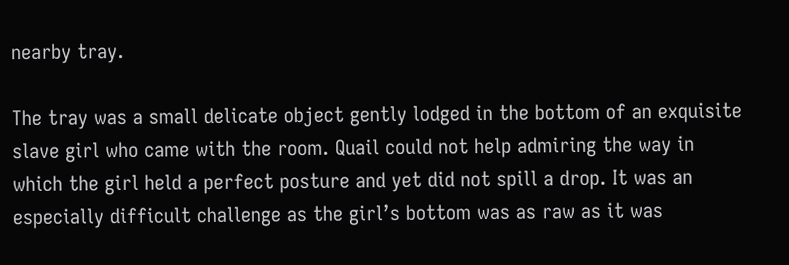nearby tray.

The tray was a small delicate object gently lodged in the bottom of an exquisite slave girl who came with the room. Quail could not help admiring the way in which the girl held a perfect posture and yet did not spill a drop. It was an especially difficult challenge as the girl’s bottom was as raw as it was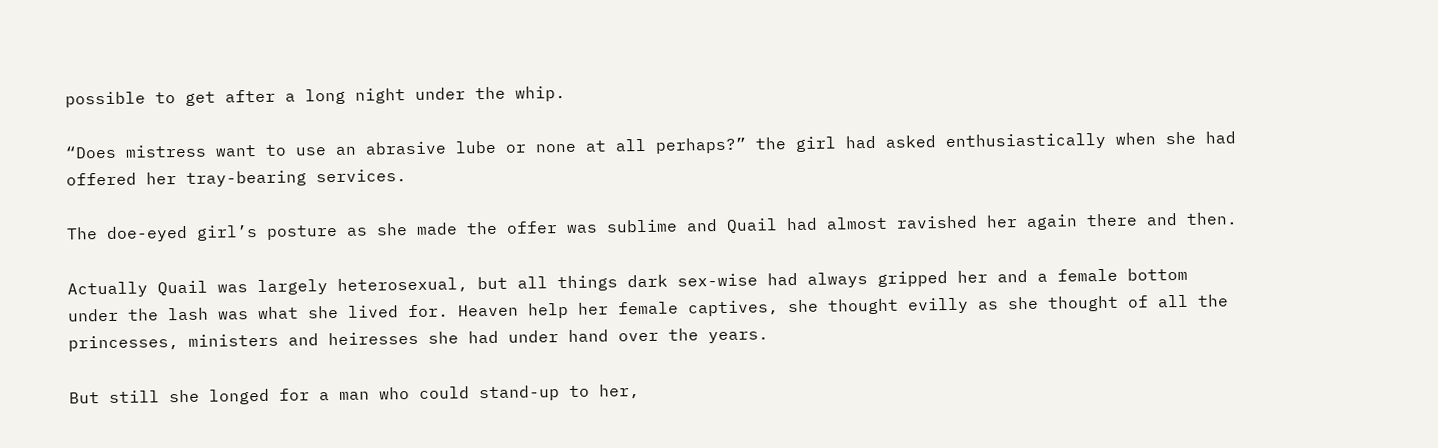possible to get after a long night under the whip.

“Does mistress want to use an abrasive lube or none at all perhaps?” the girl had asked enthusiastically when she had offered her tray-bearing services.

The doe-eyed girl’s posture as she made the offer was sublime and Quail had almost ravished her again there and then.

Actually Quail was largely heterosexual, but all things dark sex-wise had always gripped her and a female bottom under the lash was what she lived for. Heaven help her female captives, she thought evilly as she thought of all the princesses, ministers and heiresses she had under hand over the years.

But still she longed for a man who could stand-up to her,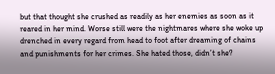but that thought she crushed as readily as her enemies as soon as it reared in her mind. Worse still were the nightmares where she woke up drenched in every regard from head to foot after dreaming of chains and punishments for her crimes. She hated those, didn’t she?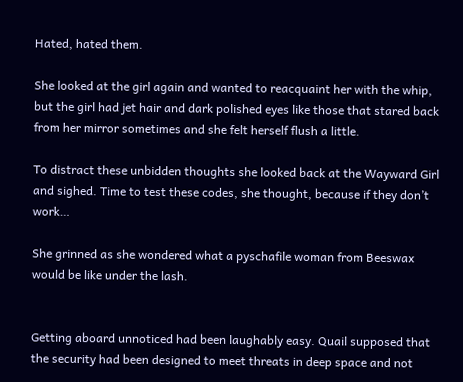Hated, hated them.

She looked at the girl again and wanted to reacquaint her with the whip, but the girl had jet hair and dark polished eyes like those that stared back from her mirror sometimes and she felt herself flush a little.

To distract these unbidden thoughts she looked back at the Wayward Girl and sighed. Time to test these codes, she thought, because if they don’t work…

She grinned as she wondered what a pyschafile woman from Beeswax would be like under the lash.


Getting aboard unnoticed had been laughably easy. Quail supposed that the security had been designed to meet threats in deep space and not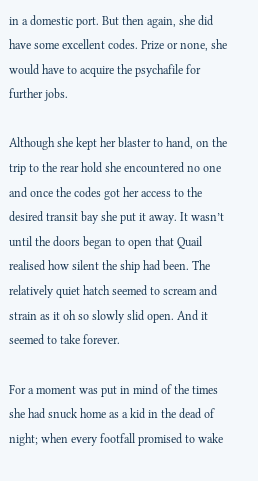in a domestic port. But then again, she did have some excellent codes. Prize or none, she would have to acquire the psychafile for further jobs.

Although she kept her blaster to hand, on the trip to the rear hold she encountered no one and once the codes got her access to the desired transit bay she put it away. It wasn’t until the doors began to open that Quail realised how silent the ship had been. The relatively quiet hatch seemed to scream and strain as it oh so slowly slid open. And it seemed to take forever.

For a moment was put in mind of the times she had snuck home as a kid in the dead of night; when every footfall promised to wake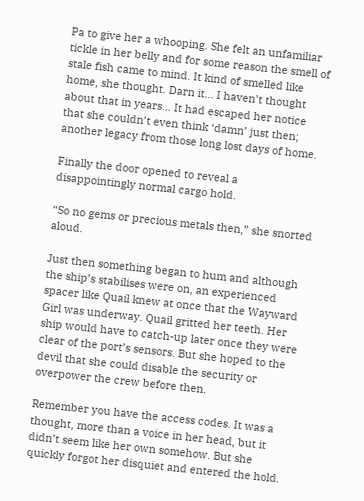Pa to give her a whooping. She felt an unfamiliar tickle in her belly and for some reason the smell of stale fish came to mind. It kind of smelled like home, she thought. Darn it… I haven’t thought about that in years… It had escaped her notice that she couldn’t even think ‘damn’ just then; another legacy from those long lost days of home.

Finally the door opened to reveal a disappointingly normal cargo hold.

“So no gems or precious metals then,” she snorted aloud.

Just then something began to hum and although the ship’s stabilises were on, an experienced spacer like Quail knew at once that the Wayward Girl was underway. Quail gritted her teeth. Her ship would have to catch-up later once they were clear of the port’s sensors. But she hoped to the devil that she could disable the security or overpower the crew before then.

Remember you have the access codes. It was a thought, more than a voice in her head, but it didn’t seem like her own somehow. But she quickly forgot her disquiet and entered the hold.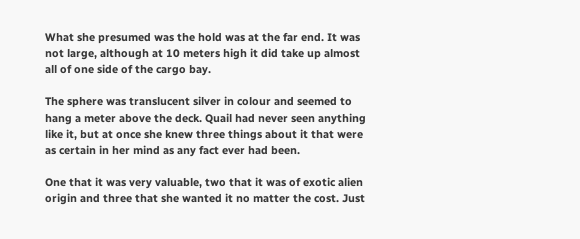What she presumed was the hold was at the far end. It was not large, although at 10 meters high it did take up almost all of one side of the cargo bay.

The sphere was translucent silver in colour and seemed to hang a meter above the deck. Quail had never seen anything like it, but at once she knew three things about it that were as certain in her mind as any fact ever had been.

One that it was very valuable, two that it was of exotic alien origin and three that she wanted it no matter the cost. Just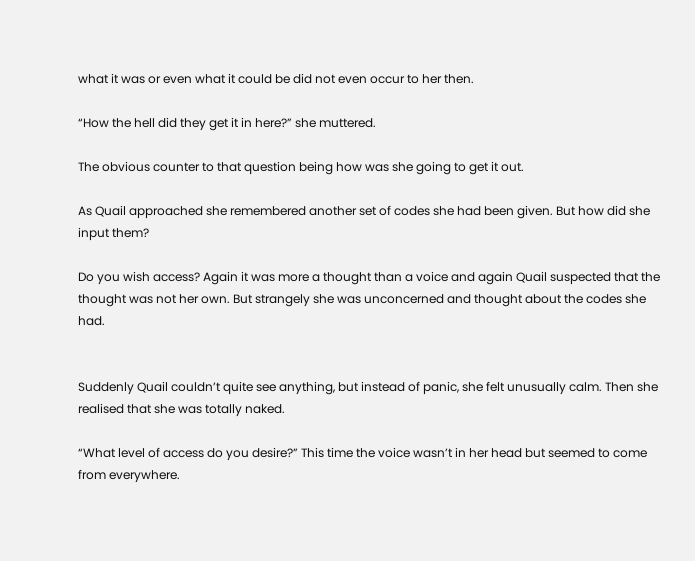what it was or even what it could be did not even occur to her then.

“How the hell did they get it in here?” she muttered.

The obvious counter to that question being how was she going to get it out.

As Quail approached she remembered another set of codes she had been given. But how did she input them?

Do you wish access? Again it was more a thought than a voice and again Quail suspected that the thought was not her own. But strangely she was unconcerned and thought about the codes she had.


Suddenly Quail couldn’t quite see anything, but instead of panic, she felt unusually calm. Then she realised that she was totally naked.

“What level of access do you desire?” This time the voice wasn’t in her head but seemed to come from everywhere.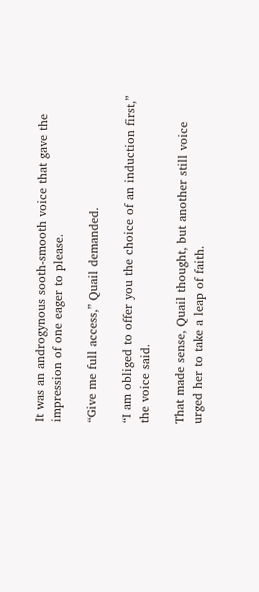It was an androgynous sooth-smooth voice that gave the impression of one eager to please.

“Give me full access,” Quail demanded.

“I am obliged to offer you the choice of an induction first,” the voice said.

That made sense, Quail thought, but another still voice urged her to take a leap of faith.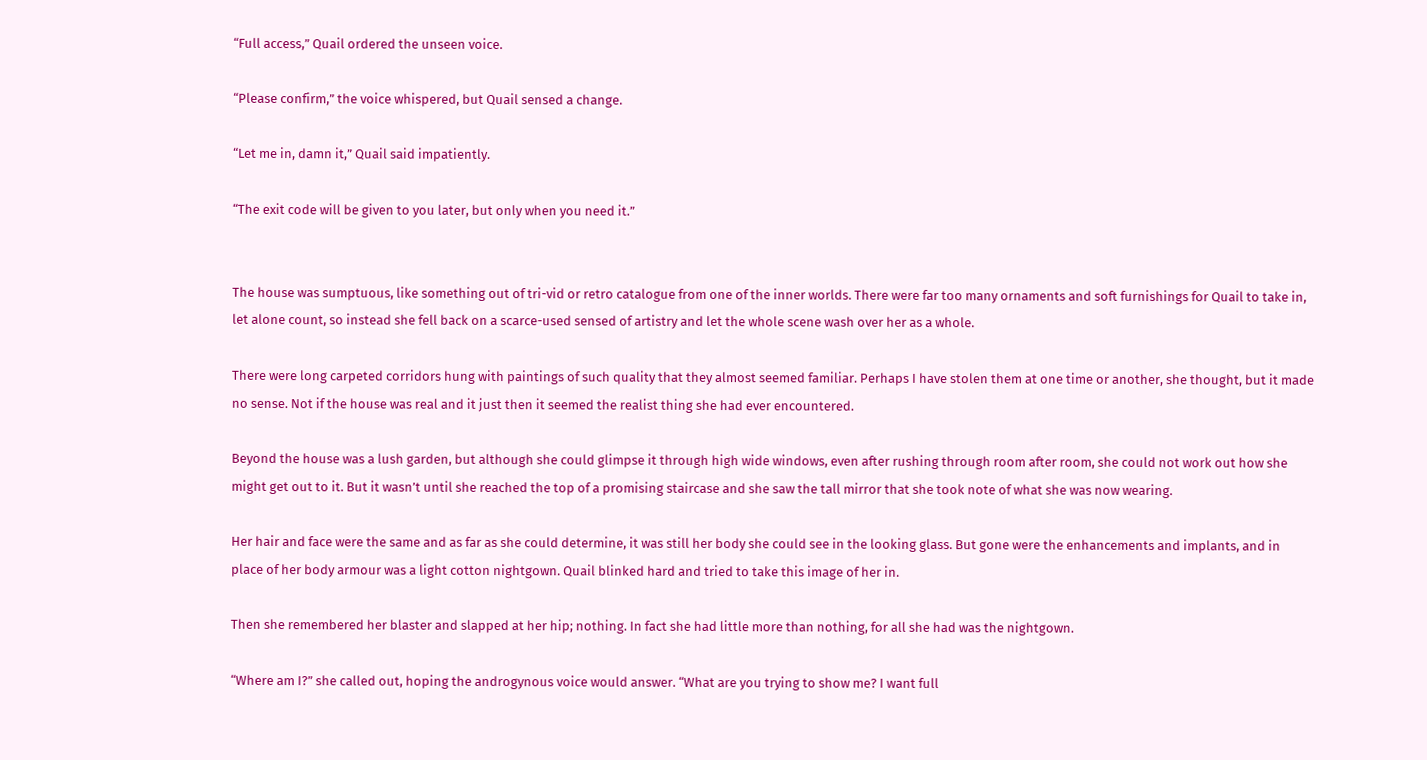“Full access,” Quail ordered the unseen voice.

“Please confirm,” the voice whispered, but Quail sensed a change.

“Let me in, damn it,” Quail said impatiently.

“The exit code will be given to you later, but only when you need it.”


The house was sumptuous, like something out of tri-vid or retro catalogue from one of the inner worlds. There were far too many ornaments and soft furnishings for Quail to take in, let alone count, so instead she fell back on a scarce-used sensed of artistry and let the whole scene wash over her as a whole.

There were long carpeted corridors hung with paintings of such quality that they almost seemed familiar. Perhaps I have stolen them at one time or another, she thought, but it made no sense. Not if the house was real and it just then it seemed the realist thing she had ever encountered.

Beyond the house was a lush garden, but although she could glimpse it through high wide windows, even after rushing through room after room, she could not work out how she might get out to it. But it wasn’t until she reached the top of a promising staircase and she saw the tall mirror that she took note of what she was now wearing.

Her hair and face were the same and as far as she could determine, it was still her body she could see in the looking glass. But gone were the enhancements and implants, and in place of her body armour was a light cotton nightgown. Quail blinked hard and tried to take this image of her in.

Then she remembered her blaster and slapped at her hip; nothing. In fact she had little more than nothing, for all she had was the nightgown.

“Where am I?” she called out, hoping the androgynous voice would answer. “What are you trying to show me? I want full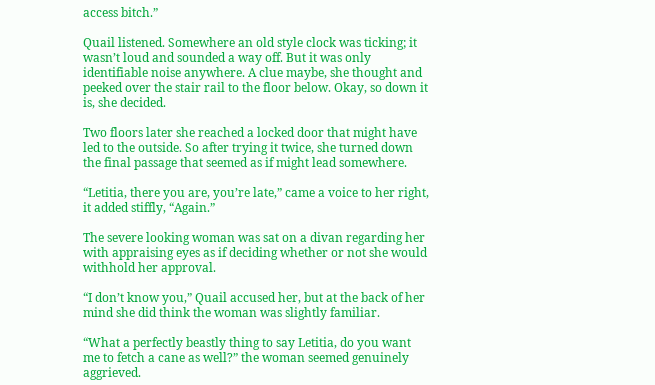access bitch.”

Quail listened. Somewhere an old style clock was ticking; it wasn’t loud and sounded a way off. But it was only identifiable noise anywhere. A clue maybe, she thought and peeked over the stair rail to the floor below. Okay, so down it is, she decided.

Two floors later she reached a locked door that might have led to the outside. So after trying it twice, she turned down the final passage that seemed as if might lead somewhere.

“Letitia, there you are, you’re late,” came a voice to her right, it added stiffly, “Again.”

The severe looking woman was sat on a divan regarding her with appraising eyes as if deciding whether or not she would withhold her approval.

“I don’t know you,” Quail accused her, but at the back of her mind she did think the woman was slightly familiar.

“What a perfectly beastly thing to say Letitia, do you want me to fetch a cane as well?” the woman seemed genuinely aggrieved.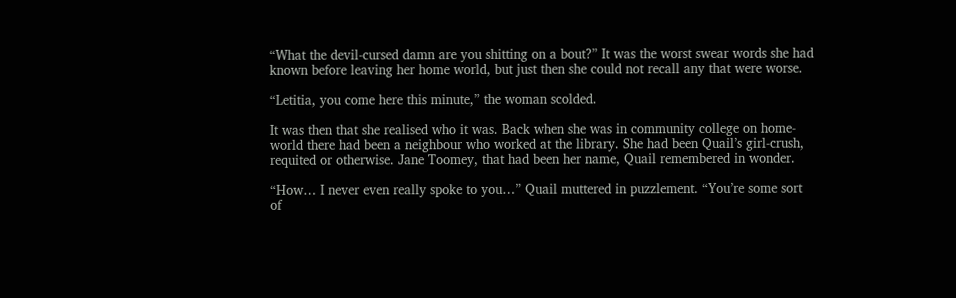“What the devil-cursed damn are you shitting on a bout?” It was the worst swear words she had known before leaving her home world, but just then she could not recall any that were worse.

“Letitia, you come here this minute,” the woman scolded.

It was then that she realised who it was. Back when she was in community college on home-world there had been a neighbour who worked at the library. She had been Quail’s girl-crush, requited or otherwise. Jane Toomey, that had been her name, Quail remembered in wonder.

“How… I never even really spoke to you…” Quail muttered in puzzlement. “You’re some sort of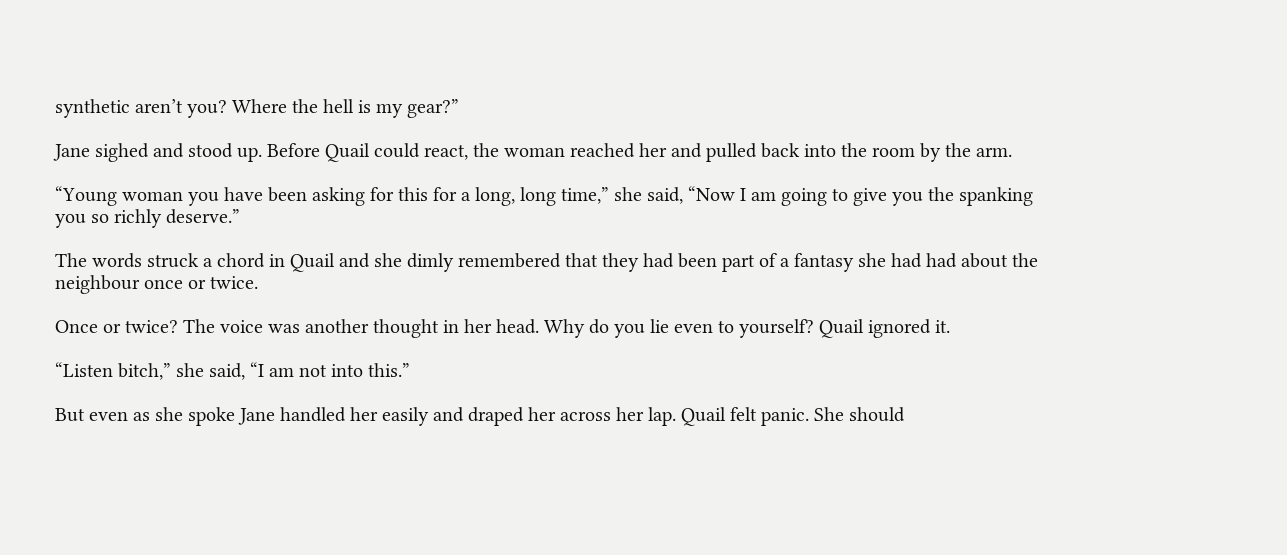synthetic aren’t you? Where the hell is my gear?”

Jane sighed and stood up. Before Quail could react, the woman reached her and pulled back into the room by the arm.

“Young woman you have been asking for this for a long, long time,” she said, “Now I am going to give you the spanking you so richly deserve.”

The words struck a chord in Quail and she dimly remembered that they had been part of a fantasy she had had about the neighbour once or twice.

Once or twice? The voice was another thought in her head. Why do you lie even to yourself? Quail ignored it.

“Listen bitch,” she said, “I am not into this.”

But even as she spoke Jane handled her easily and draped her across her lap. Quail felt panic. She should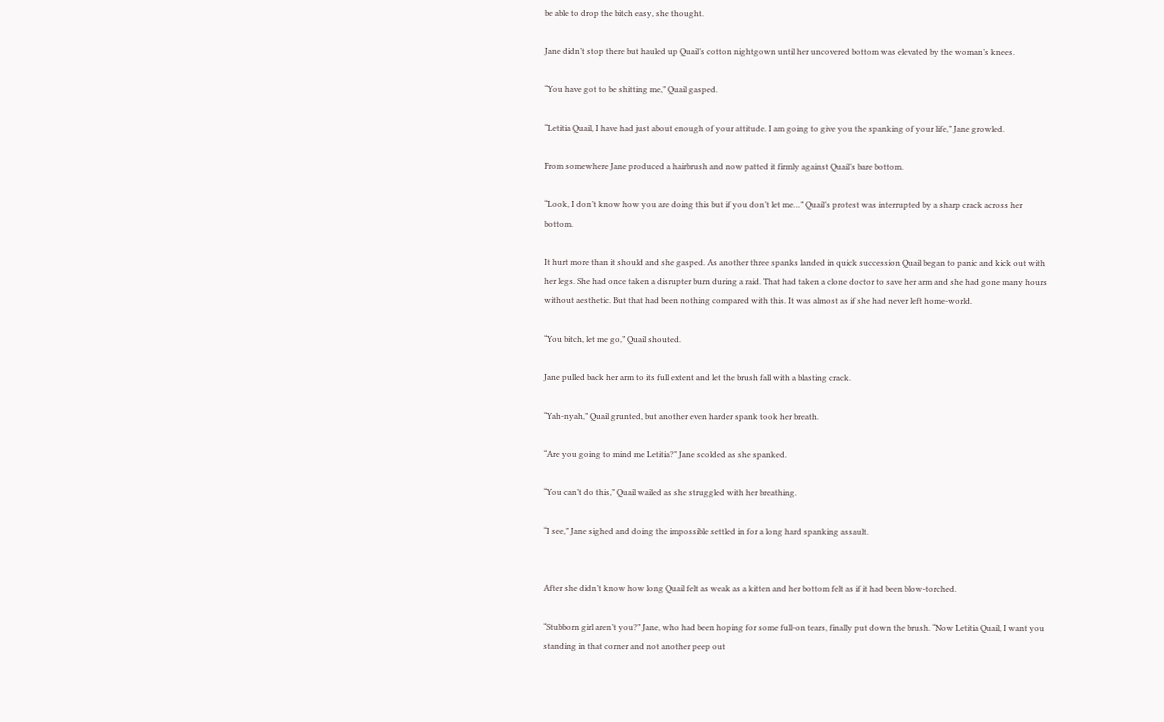be able to drop the bitch easy, she thought.

Jane didn’t stop there but hauled up Quail’s cotton nightgown until her uncovered bottom was elevated by the woman’s knees.

“You have got to be shitting me,” Quail gasped.

“Letitia Quail, I have had just about enough of your attitude. I am going to give you the spanking of your life,” Jane growled.

From somewhere Jane produced a hairbrush and now patted it firmly against Quail’s bare bottom.

“Look, I don’t know how you are doing this but if you don’t let me…” Quail’s protest was interrupted by a sharp crack across her bottom.

It hurt more than it should and she gasped. As another three spanks landed in quick succession Quail began to panic and kick out with her legs. She had once taken a disrupter burn during a raid. That had taken a clone doctor to save her arm and she had gone many hours without aesthetic. But that had been nothing compared with this. It was almost as if she had never left home-world.

“You bitch, let me go,” Quail shouted.

Jane pulled back her arm to its full extent and let the brush fall with a blasting crack.

“Yah-nyah,” Quail grunted, but another even harder spank took her breath.

“Are you going to mind me Letitia?” Jane scolded as she spanked.

“You can’t do this,” Quail wailed as she struggled with her breathing.

“I see,” Jane sighed and doing the impossible settled in for a long hard spanking assault.


After she didn’t know how long Quail felt as weak as a kitten and her bottom felt as if it had been blow-torched.

“Stubborn girl aren’t you?” Jane, who had been hoping for some full-on tears, finally put down the brush. “Now Letitia Quail, I want you standing in that corner and not another peep out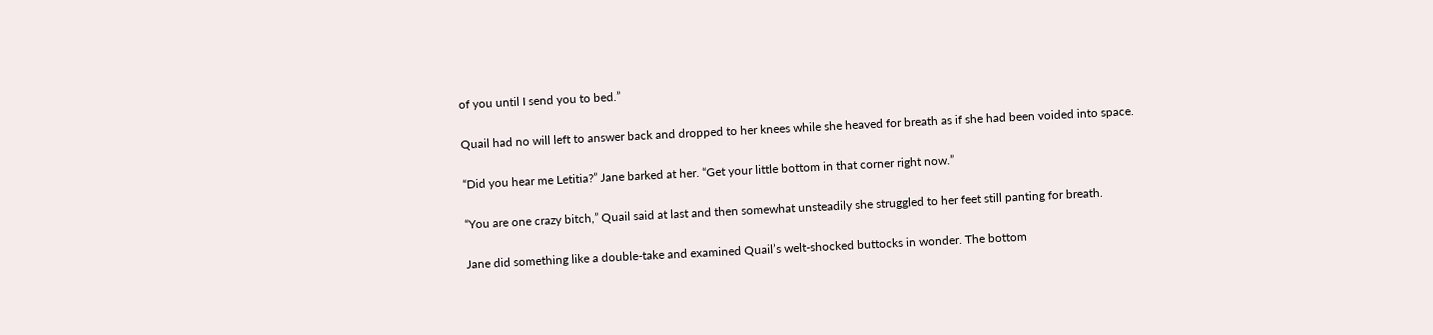of you until I send you to bed.”

Quail had no will left to answer back and dropped to her knees while she heaved for breath as if she had been voided into space.

“Did you hear me Letitia?” Jane barked at her. “Get your little bottom in that corner right now.”

“You are one crazy bitch,” Quail said at last and then somewhat unsteadily she struggled to her feet still panting for breath.

Jane did something like a double-take and examined Quail’s welt-shocked buttocks in wonder. The bottom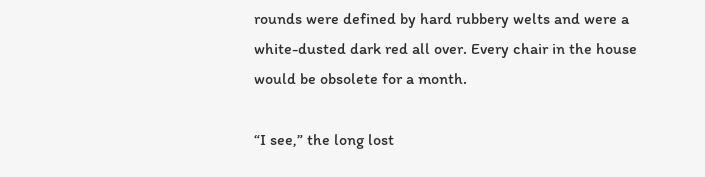rounds were defined by hard rubbery welts and were a white-dusted dark red all over. Every chair in the house would be obsolete for a month.

“I see,” the long lost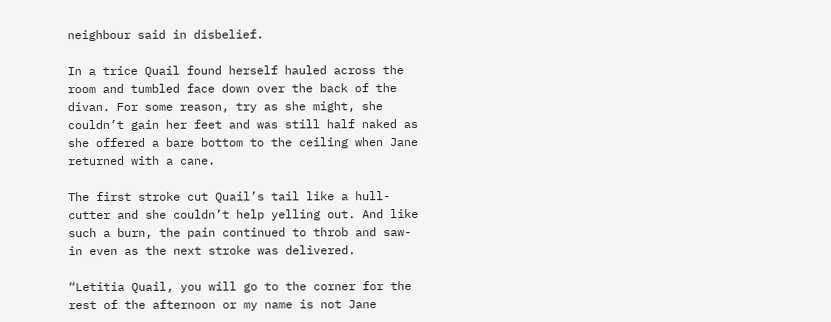neighbour said in disbelief.

In a trice Quail found herself hauled across the room and tumbled face down over the back of the divan. For some reason, try as she might, she couldn’t gain her feet and was still half naked as she offered a bare bottom to the ceiling when Jane returned with a cane.

The first stroke cut Quail’s tail like a hull-cutter and she couldn’t help yelling out. And like such a burn, the pain continued to throb and saw-in even as the next stroke was delivered.

“Letitia Quail, you will go to the corner for the rest of the afternoon or my name is not Jane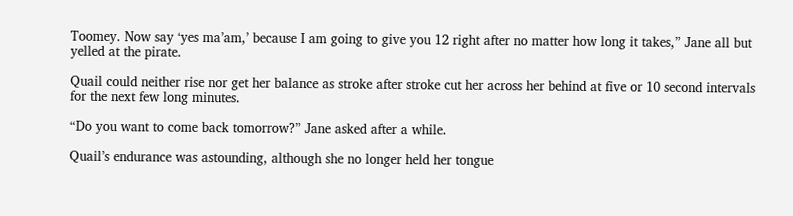Toomey. Now say ‘yes ma’am,’ because I am going to give you 12 right after no matter how long it takes,” Jane all but yelled at the pirate.

Quail could neither rise nor get her balance as stroke after stroke cut her across her behind at five or 10 second intervals for the next few long minutes.

“Do you want to come back tomorrow?” Jane asked after a while.

Quail’s endurance was astounding, although she no longer held her tongue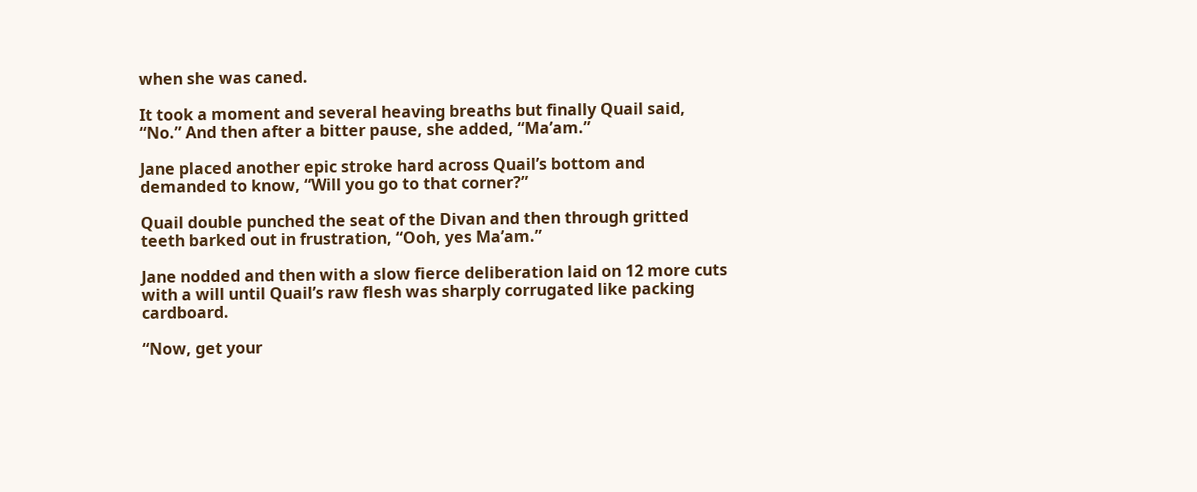when she was caned.

It took a moment and several heaving breaths but finally Quail said, “No.” And then after a bitter pause, she added, “Ma’am.”

Jane placed another epic stroke hard across Quail’s bottom and demanded to know, “Will you go to that corner?”

Quail double punched the seat of the Divan and then through gritted teeth barked out in frustration, “Ooh, yes Ma’am.”

Jane nodded and then with a slow fierce deliberation laid on 12 more cuts with a will until Quail’s raw flesh was sharply corrugated like packing cardboard.

“Now, get your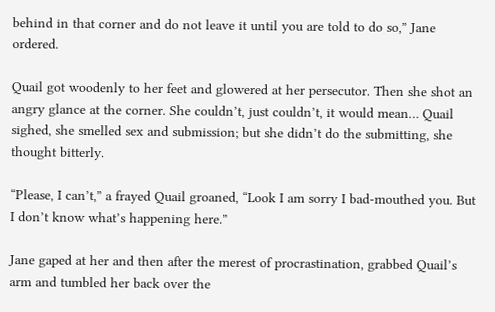behind in that corner and do not leave it until you are told to do so,” Jane ordered.

Quail got woodenly to her feet and glowered at her persecutor. Then she shot an angry glance at the corner. She couldn’t, just couldn’t, it would mean… Quail sighed, she smelled sex and submission; but she didn’t do the submitting, she thought bitterly.

“Please, I can’t,” a frayed Quail groaned, “Look I am sorry I bad-mouthed you. But I don’t know what’s happening here.”

Jane gaped at her and then after the merest of procrastination, grabbed Quail’s arm and tumbled her back over the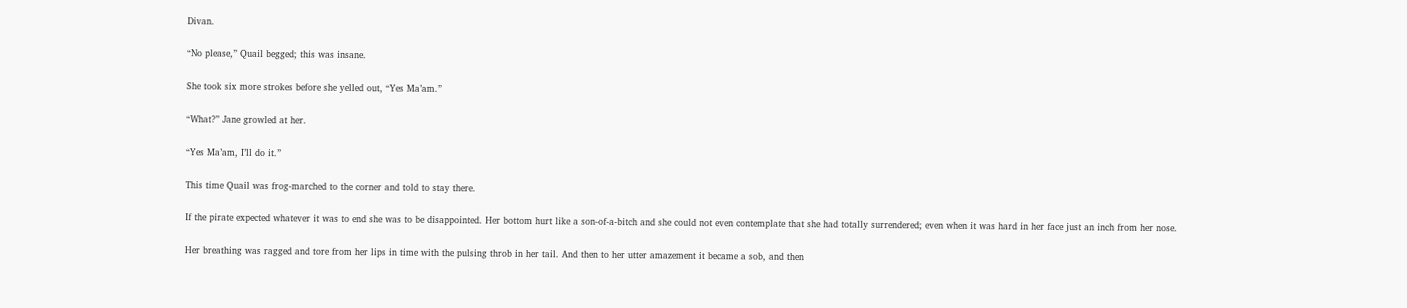Divan.

“No please,” Quail begged; this was insane.

She took six more strokes before she yelled out, “Yes Ma’am.”

“What?” Jane growled at her.

“Yes Ma’am, I’ll do it.”

This time Quail was frog-marched to the corner and told to stay there.

If the pirate expected whatever it was to end she was to be disappointed. Her bottom hurt like a son-of-a-bitch and she could not even contemplate that she had totally surrendered; even when it was hard in her face just an inch from her nose.

Her breathing was ragged and tore from her lips in time with the pulsing throb in her tail. And then to her utter amazement it became a sob, and then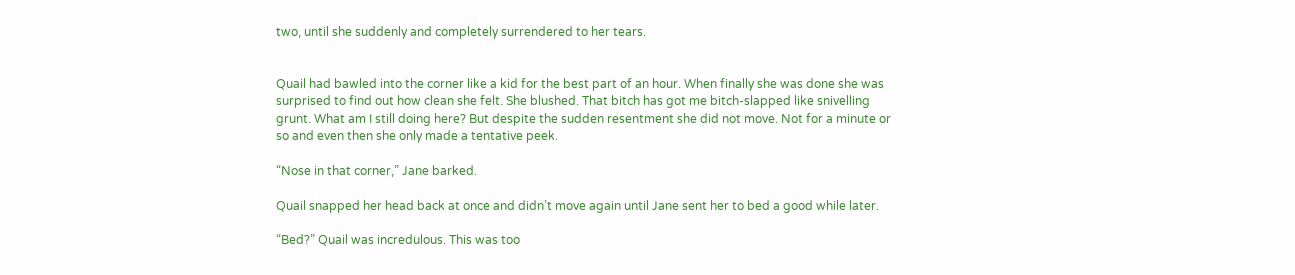two, until she suddenly and completely surrendered to her tears.


Quail had bawled into the corner like a kid for the best part of an hour. When finally she was done she was surprised to find out how clean she felt. She blushed. That bitch has got me bitch-slapped like snivelling grunt. What am I still doing here? But despite the sudden resentment she did not move. Not for a minute or so and even then she only made a tentative peek.

“Nose in that corner,” Jane barked.

Quail snapped her head back at once and didn’t move again until Jane sent her to bed a good while later.

“Bed?” Quail was incredulous. This was too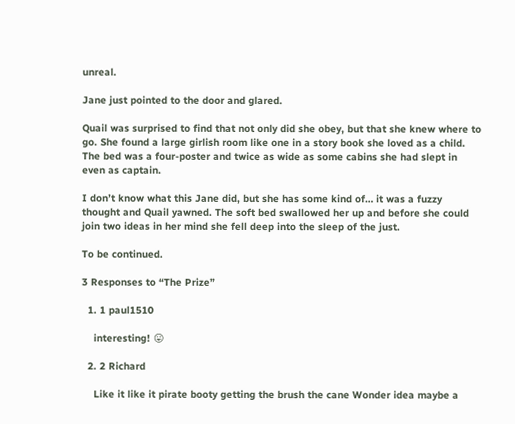unreal.

Jane just pointed to the door and glared.

Quail was surprised to find that not only did she obey, but that she knew where to go. She found a large girlish room like one in a story book she loved as a child. The bed was a four-poster and twice as wide as some cabins she had slept in even as captain.

I don’t know what this Jane did, but she has some kind of… it was a fuzzy thought and Quail yawned. The soft bed swallowed her up and before she could join two ideas in her mind she fell deep into the sleep of the just.

To be continued.

3 Responses to “The Prize”

  1. 1 paul1510

    interesting! 😛

  2. 2 Richard

    Like it like it pirate booty getting the brush the cane Wonder idea maybe a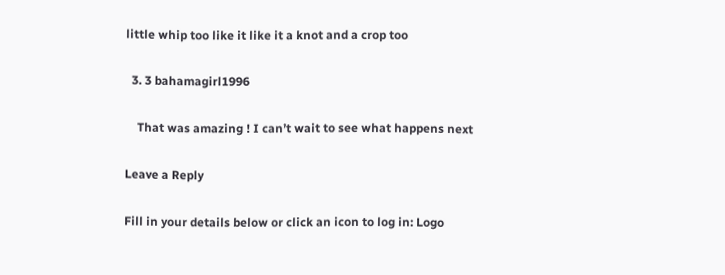little whip too like it like it a knot and a crop too

  3. 3 bahamagirl1996

    That was amazing ! I can’t wait to see what happens next

Leave a Reply

Fill in your details below or click an icon to log in: Logo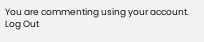You are commenting using your account. Log Out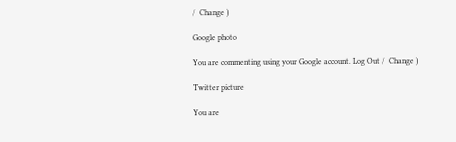/  Change )

Google photo

You are commenting using your Google account. Log Out /  Change )

Twitter picture

You are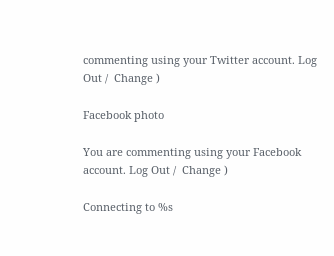commenting using your Twitter account. Log Out /  Change )

Facebook photo

You are commenting using your Facebook account. Log Out /  Change )

Connecting to %s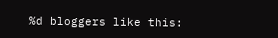%d bloggers like this: